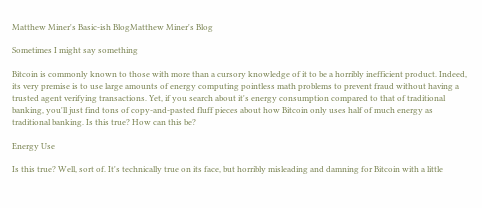Matthew Miner's Basic-ish BlogMatthew Miner's Blog

Sometimes I might say something

Bitcoin is commonly known to those with more than a cursory knowledge of it to be a horribly inefficient product. Indeed, its very premise is to use large amounts of energy computing pointless math problems to prevent fraud without having a trusted agent verifying transactions. Yet, if you search about it's energy consumption compared to that of traditional banking, you'll just find tons of copy-and-pasted fluff pieces about how Bitcoin only uses half of much energy as traditional banking. Is this true? How can this be?

Energy Use

Is this true? Well, sort of. It's technically true on its face, but horribly misleading and damning for Bitcoin with a little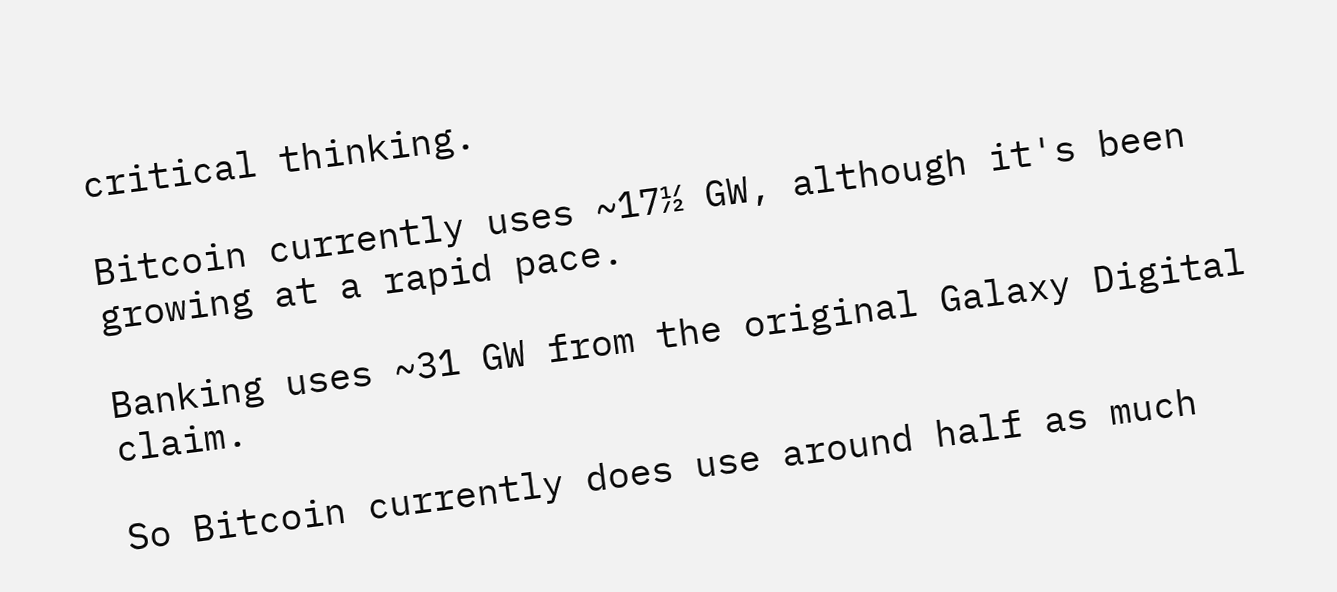critical thinking.

Bitcoin currently uses ~17½ GW, although it's been growing at a rapid pace.

Banking uses ~31 GW from the original Galaxy Digital claim.

So Bitcoin currently does use around half as much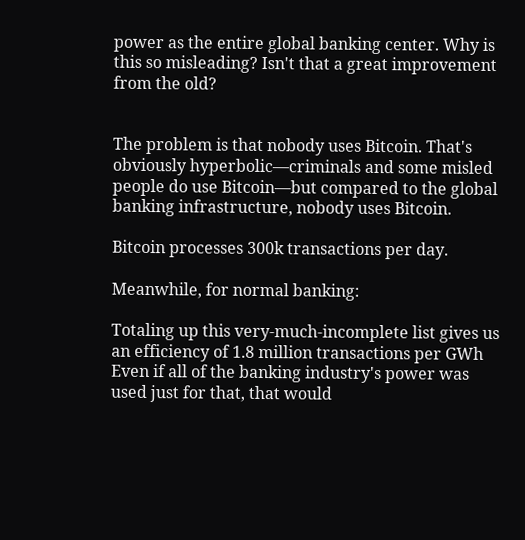power as the entire global banking center. Why is this so misleading? Isn't that a great improvement from the old?


The problem is that nobody uses Bitcoin. That's obviously hyperbolic—criminals and some misled people do use Bitcoin—but compared to the global banking infrastructure, nobody uses Bitcoin.

Bitcoin processes 300k transactions per day.

Meanwhile, for normal banking:

Totaling up this very-much-incomplete list gives us an efficiency of 1.8 million transactions per GWh Even if all of the banking industry's power was used just for that, that would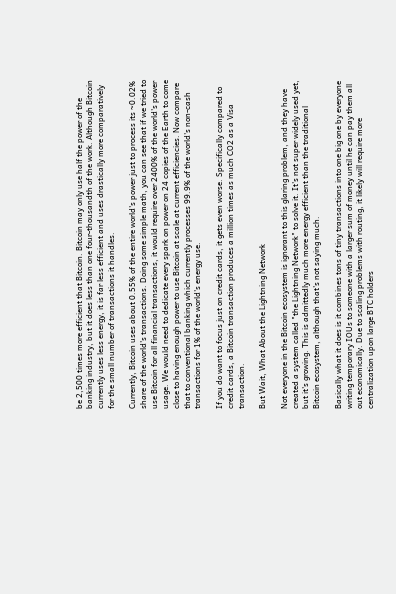be 2,500 times more efficient that Bitcoin. Bitcoin may only use half the power of the banking industry, but it does less than one four-thousandth of the work. Although Bitcoin currently uses less energy, it is far less efficient and uses drastically more comparatively for the small number of transactions it handles.

Currently, Bitcoin uses about 0.55% of the entire world's power just to process its ~0.02% share of the world's transactions. Doing some simple math, you can see that if we tried to use Bitcoin for all financial transactions, it would require over 2400% of the world's power usage. We would need to dedicate every spark on power on 24 copies of the Earth to come close to having enough power to use Bitcoin at scale at current efficiencies. Now compare that to conventional banking which currently processes 99.9% of the world's non-cash transactions for 1% of the world's energy use.

If you do want to focus just on credit cards, it gets even worse. Specifically compared to credit cards, a Bitcoin transaction produces a million times as much CO2 as a Visa transaction.

But Wait, What About the Lightning Network

Not everyone in the Bitcoin ecosystem is ignorant to this glaring problem, and they have created a system called "the Lightning Network" to solve it. It's not super widely used yet, but it's growing. This is admittedly much more energy efficient than the traditional Bitcoin ecosystem, although that's not saying much.

Basically what it does is it combines tons of tiny transactions into one big one by everyone writing temporary IOUs to someone with a larger sum of money until he can pay them all out economically. Due to scaling problems with routing, it likely will require more centralization upon large BTC holders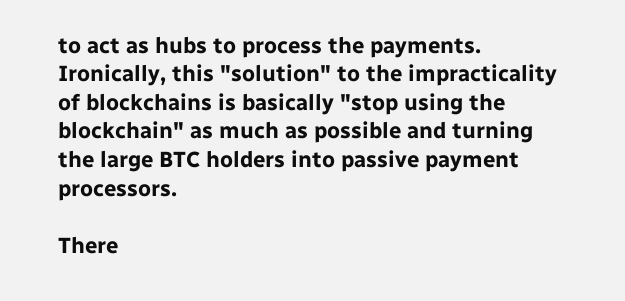to act as hubs to process the payments. Ironically, this "solution" to the impracticality of blockchains is basically "stop using the blockchain" as much as possible and turning the large BTC holders into passive payment processors.

There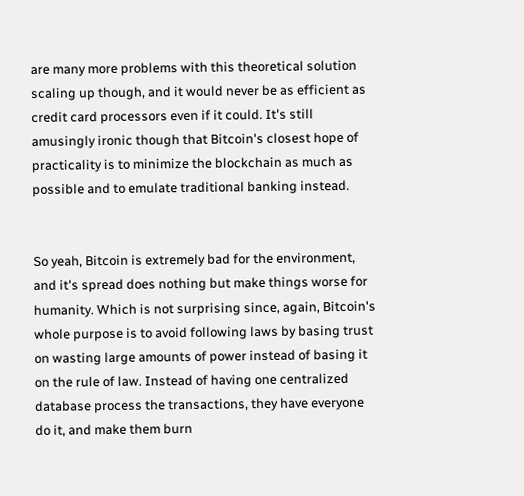are many more problems with this theoretical solution scaling up though, and it would never be as efficient as credit card processors even if it could. It's still amusingly ironic though that Bitcoin's closest hope of practicality is to minimize the blockchain as much as possible and to emulate traditional banking instead.


So yeah, Bitcoin is extremely bad for the environment, and it's spread does nothing but make things worse for humanity. Which is not surprising since, again, Bitcoin's whole purpose is to avoid following laws by basing trust on wasting large amounts of power instead of basing it on the rule of law. Instead of having one centralized database process the transactions, they have everyone do it, and make them burn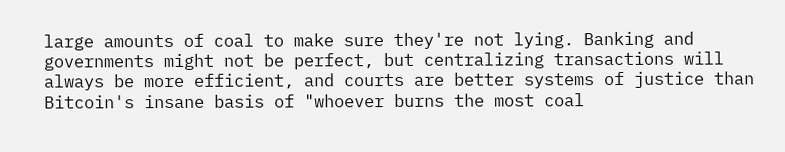large amounts of coal to make sure they're not lying. Banking and governments might not be perfect, but centralizing transactions will always be more efficient, and courts are better systems of justice than Bitcoin's insane basis of "whoever burns the most coal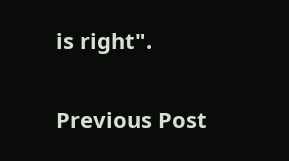is right".

Previous Post